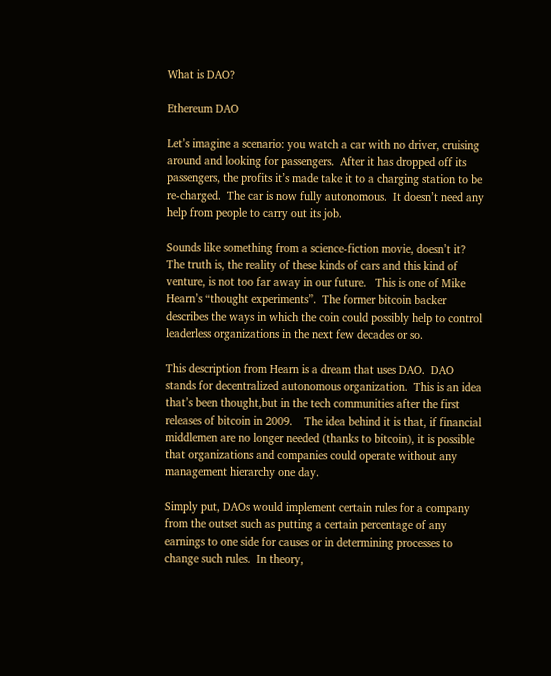What is DAO?

Ethereum DAO

Let’s imagine a scenario: you watch a car with no driver, cruising around and looking for passengers.  After it has dropped off its passengers, the profits it’s made take it to a charging station to be re-charged.  The car is now fully autonomous.  It doesn’t need any help from people to carry out its job.

Sounds like something from a science-fiction movie, doesn’t it? The truth is, the reality of these kinds of cars and this kind of venture, is not too far away in our future.   This is one of Mike Hearn’s “thought experiments”.  The former bitcoin backer describes the ways in which the coin could possibly help to control leaderless organizations in the next few decades or so.

This description from Hearn is a dream that uses DAO.  DAO stands for decentralized autonomous organization.  This is an idea that’s been thought,but in the tech communities after the first releases of bitcoin in 2009.    The idea behind it is that, if financial middlemen are no longer needed (thanks to bitcoin), it is possible that organizations and companies could operate without any management hierarchy one day.

Simply put, DAOs would implement certain rules for a company from the outset such as putting a certain percentage of any earnings to one side for causes or in determining processes to change such rules.  In theory,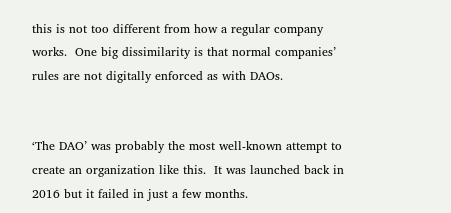this is not too different from how a regular company works.  One big dissimilarity is that normal companies’ rules are not digitally enforced as with DAOs.


‘The DAO’ was probably the most well-known attempt to create an organization like this.  It was launched back in 2016 but it failed in just a few months.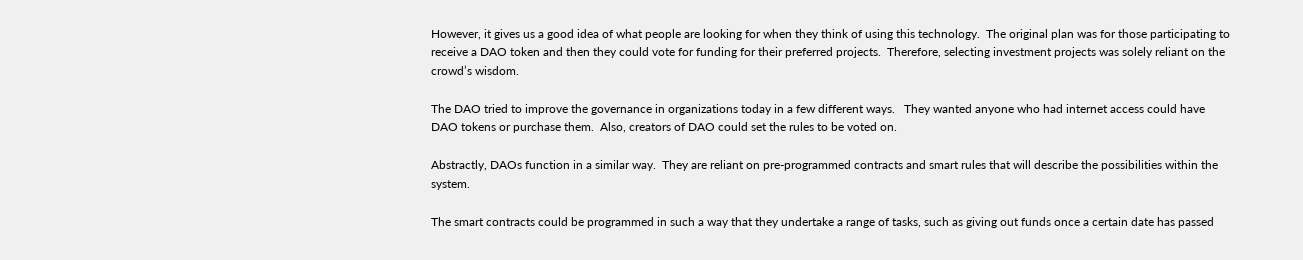However, it gives us a good idea of what people are looking for when they think of using this technology.  The original plan was for those participating to receive a DAO token and then they could vote for funding for their preferred projects.  Therefore, selecting investment projects was solely reliant on the crowd’s wisdom.

The DAO tried to improve the governance in organizations today in a few different ways.   They wanted anyone who had internet access could have DAO tokens or purchase them.  Also, creators of DAO could set the rules to be voted on.

Abstractly, DAOs function in a similar way.  They are reliant on pre-programmed contracts and smart rules that will describe the possibilities within the system.

The smart contracts could be programmed in such a way that they undertake a range of tasks, such as giving out funds once a certain date has passed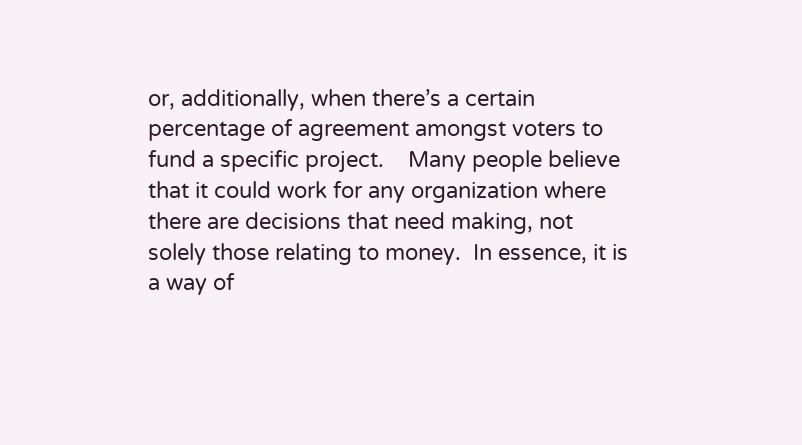or, additionally, when there’s a certain percentage of agreement amongst voters to fund a specific project.    Many people believe that it could work for any organization where there are decisions that need making, not solely those relating to money.  In essence, it is a way of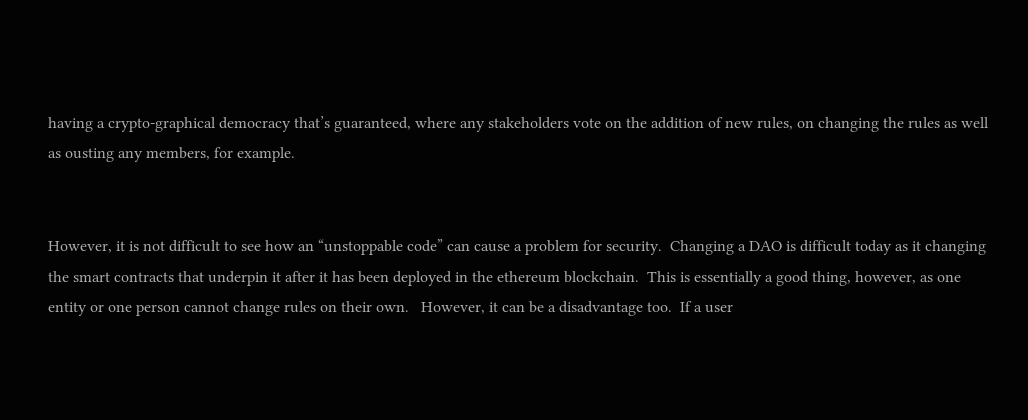having a crypto-graphical democracy that’s guaranteed, where any stakeholders vote on the addition of new rules, on changing the rules as well as ousting any members, for example.


However, it is not difficult to see how an “unstoppable code” can cause a problem for security.  Changing a DAO is difficult today as it changing the smart contracts that underpin it after it has been deployed in the ethereum blockchain.  This is essentially a good thing, however, as one entity or one person cannot change rules on their own.   However, it can be a disadvantage too.  If a user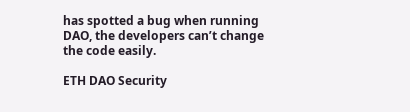has spotted a bug when running DAO, the developers can’t change the code easily.

ETH DAO Security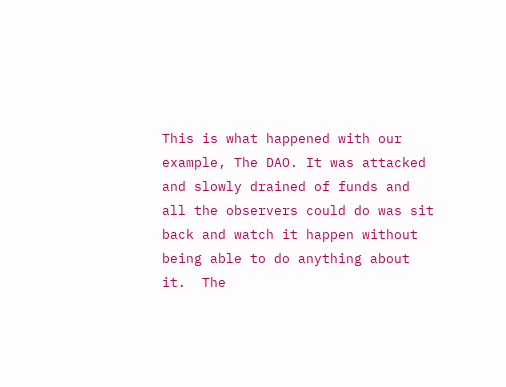This is what happened with our example, The DAO. It was attacked and slowly drained of funds and all the observers could do was sit back and watch it happen without being able to do anything about it.  The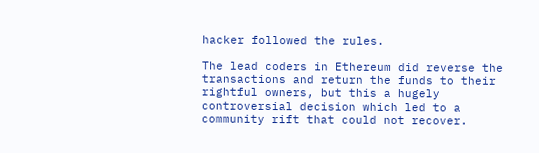hacker followed the rules.

The lead coders in Ethereum did reverse the transactions and return the funds to their rightful owners, but this a hugely controversial decision which led to a community rift that could not recover.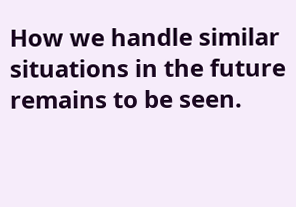How we handle similar situations in the future remains to be seen.